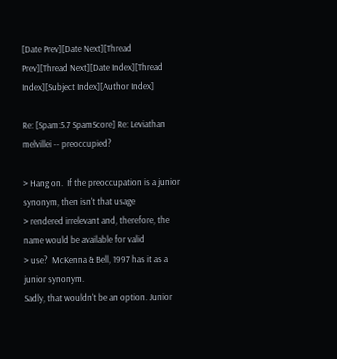[Date Prev][Date Next][Thread Prev][Thread Next][Date Index][Thread Index][Subject Index][Author Index]

Re: [Spam:5.7 SpamScore] Re: Leviathan melvillei -- preoccupied?

> Hang on.  If the preoccupation is a junior synonym, then isn't that usage
> rendered irrelevant and, therefore, the name would be available for valid
> use?  McKenna & Bell, 1997 has it as a junior synonym.
Sadly, that wouldn't be an option. Junior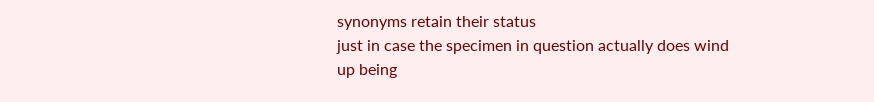synonyms retain their status
just in case the specimen in question actually does wind up being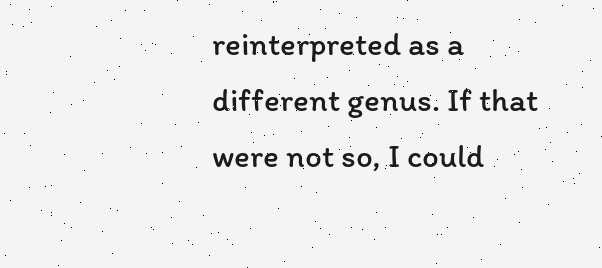reinterpreted as a different genus. If that were not so, I could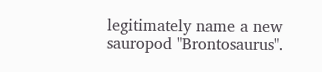legitimately name a new sauropod "Brontosaurus".